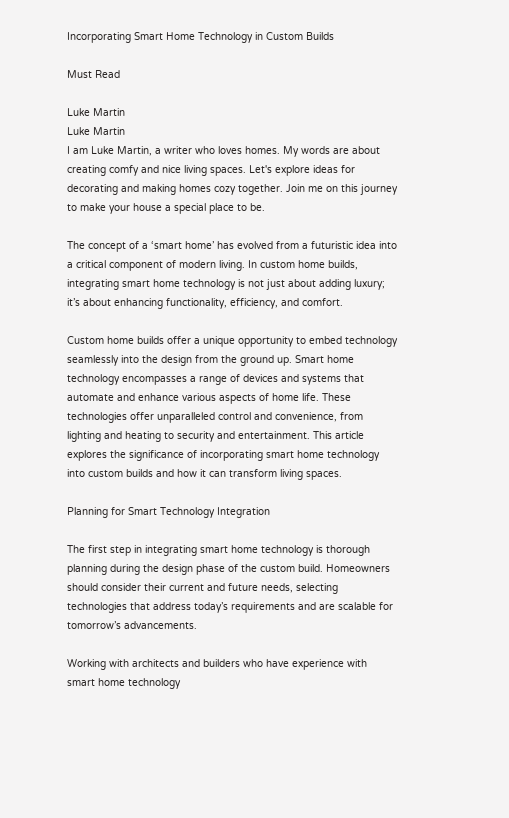Incorporating Smart Home Technology in Custom Builds

Must Read

Luke Martin
Luke Martin
I am Luke Martin, a writer who loves homes. My words are about creating comfy and nice living spaces. Let's explore ideas for decorating and making homes cozy together. Join me on this journey to make your house a special place to be.

The concept of a ‘smart home’ has evolved from a futuristic idea into a critical component of modern living. In custom home builds, integrating smart home technology is not just about adding luxury; it’s about enhancing functionality, efficiency, and comfort.

Custom home builds offer a unique opportunity to embed technology seamlessly into the design from the ground up. Smart home technology encompasses a range of devices and systems that automate and enhance various aspects of home life. These technologies offer unparalleled control and convenience, from lighting and heating to security and entertainment. This article explores the significance of incorporating smart home technology into custom builds and how it can transform living spaces.

Planning for Smart Technology Integration

The first step in integrating smart home technology is thorough planning during the design phase of the custom build. Homeowners should consider their current and future needs, selecting technologies that address today’s requirements and are scalable for tomorrow’s advancements.

Working with architects and builders who have experience with smart home technology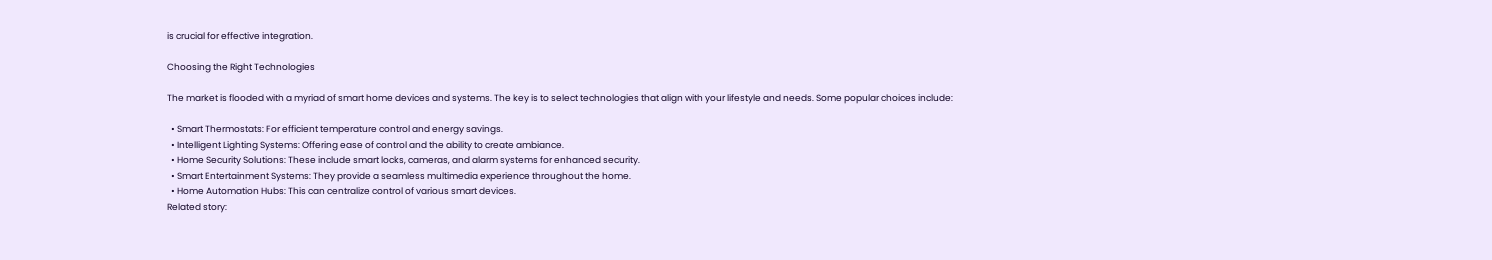is crucial for effective integration.

Choosing the Right Technologies

The market is flooded with a myriad of smart home devices and systems. The key is to select technologies that align with your lifestyle and needs. Some popular choices include:

  • Smart Thermostats: For efficient temperature control and energy savings.
  • Intelligent Lighting Systems: Offering ease of control and the ability to create ambiance.
  • Home Security Solutions: These include smart locks, cameras, and alarm systems for enhanced security.
  • Smart Entertainment Systems: They provide a seamless multimedia experience throughout the home.
  • Home Automation Hubs: This can centralize control of various smart devices.
Related story: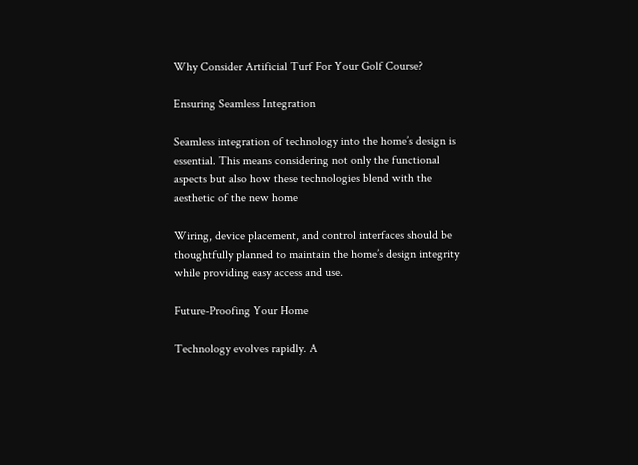Why Consider Artificial Turf For Your Golf Course?

Ensuring Seamless Integration

Seamless integration of technology into the home’s design is essential. This means considering not only the functional aspects but also how these technologies blend with the aesthetic of the new home

Wiring, device placement, and control interfaces should be thoughtfully planned to maintain the home’s design integrity while providing easy access and use.

Future-Proofing Your Home

Technology evolves rapidly. A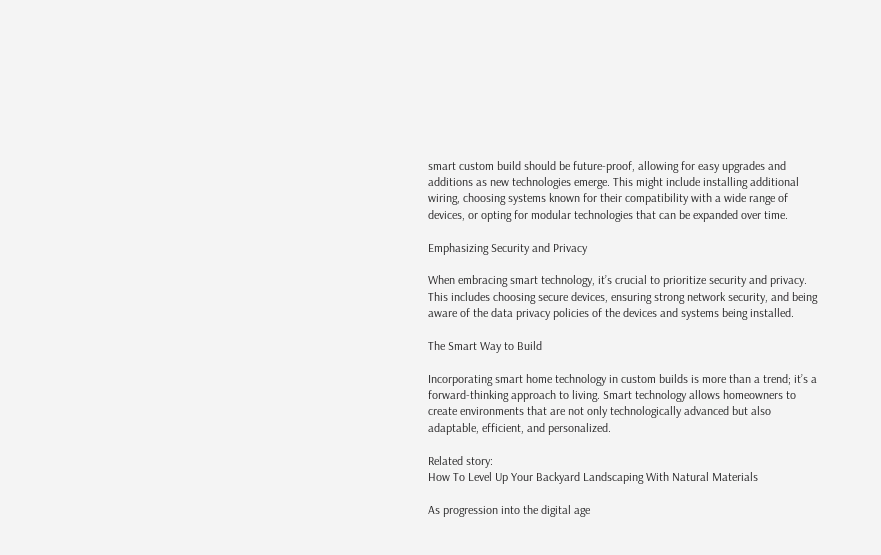smart custom build should be future-proof, allowing for easy upgrades and additions as new technologies emerge. This might include installing additional wiring, choosing systems known for their compatibility with a wide range of devices, or opting for modular technologies that can be expanded over time.

Emphasizing Security and Privacy

When embracing smart technology, it’s crucial to prioritize security and privacy. This includes choosing secure devices, ensuring strong network security, and being aware of the data privacy policies of the devices and systems being installed.

The Smart Way to Build

Incorporating smart home technology in custom builds is more than a trend; it’s a forward-thinking approach to living. Smart technology allows homeowners to create environments that are not only technologically advanced but also adaptable, efficient, and personalized.

Related story:
How To Level Up Your Backyard Landscaping With Natural Materials

As progression into the digital age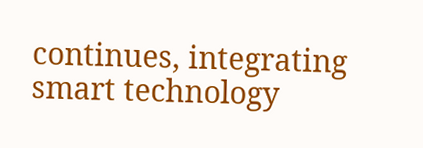continues, integrating smart technology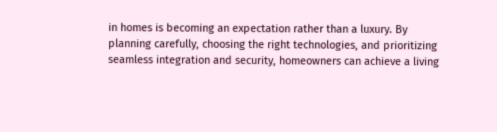in homes is becoming an expectation rather than a luxury. By planning carefully, choosing the right technologies, and prioritizing seamless integration and security, homeowners can achieve a living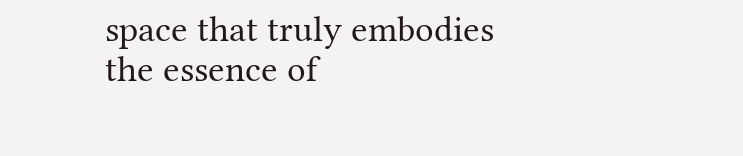space that truly embodies the essence of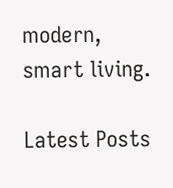modern, smart living.

Latest Posts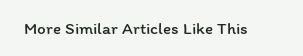More Similar Articles Like This